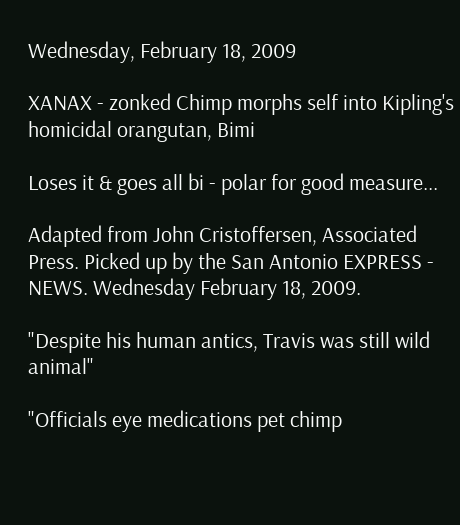Wednesday, February 18, 2009

XANAX - zonked Chimp morphs self into Kipling's homicidal orangutan, Bimi

Loses it & goes all bi - polar for good measure...

Adapted from John Cristoffersen, Associated Press. Picked up by the San Antonio EXPRESS - NEWS. Wednesday February 18, 2009.

"Despite his human antics, Travis was still wild animal"

"Officials eye medications pet chimp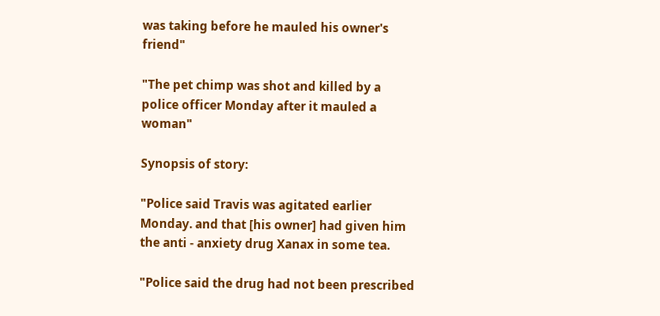was taking before he mauled his owner's friend"

"The pet chimp was shot and killed by a police officer Monday after it mauled a woman"

Synopsis of story:

"Police said Travis was agitated earlier Monday. and that [his owner] had given him the anti - anxiety drug Xanax in some tea.

"Police said the drug had not been prescribed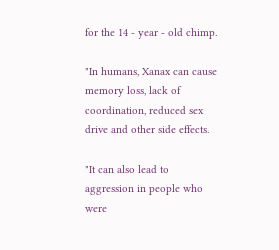for the 14 - year - old chimp.

"In humans, Xanax can cause memory loss, lack of coordination, reduced sex drive and other side effects.

"It can also lead to aggression in people who were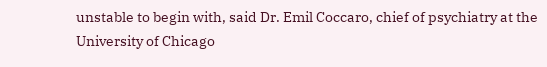unstable to begin with, said Dr. Emil Coccaro, chief of psychiatry at the University of Chicago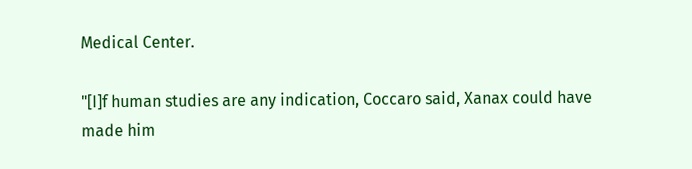Medical Center.

"[I]f human studies are any indication, Coccaro said, Xanax could have made him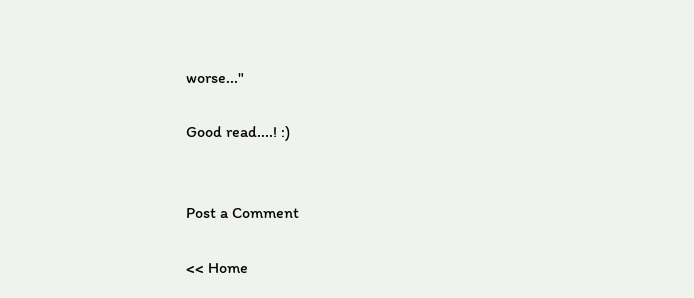worse..."

Good read....! :)


Post a Comment

<< Home